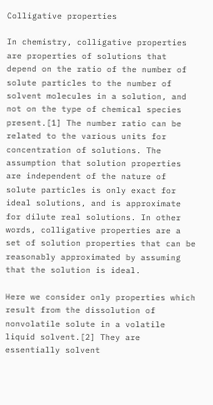Colligative properties

In chemistry, colligative properties are properties of solutions that depend on the ratio of the number of solute particles to the number of solvent molecules in a solution, and not on the type of chemical species present.[1] The number ratio can be related to the various units for concentration of solutions. The assumption that solution properties are independent of the nature of solute particles is only exact for ideal solutions, and is approximate for dilute real solutions. In other words, colligative properties are a set of solution properties that can be reasonably approximated by assuming that the solution is ideal.

Here we consider only properties which result from the dissolution of nonvolatile solute in a volatile liquid solvent.[2] They are essentially solvent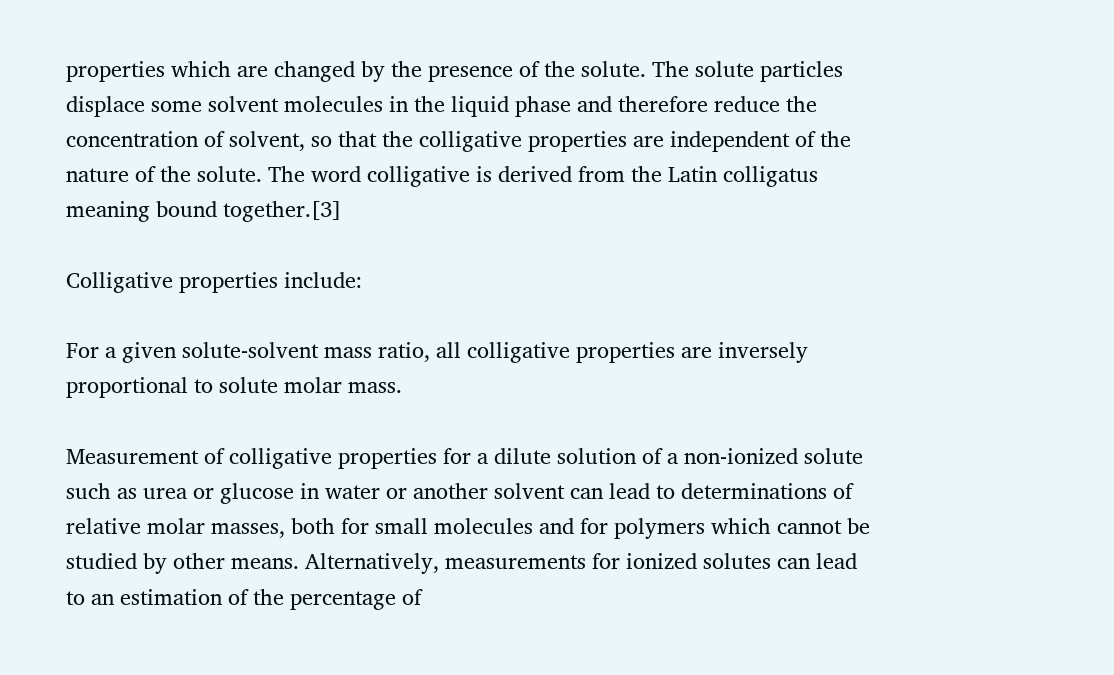properties which are changed by the presence of the solute. The solute particles displace some solvent molecules in the liquid phase and therefore reduce the concentration of solvent, so that the colligative properties are independent of the nature of the solute. The word colligative is derived from the Latin colligatus meaning bound together.[3]

Colligative properties include:

For a given solute-solvent mass ratio, all colligative properties are inversely proportional to solute molar mass.

Measurement of colligative properties for a dilute solution of a non-ionized solute such as urea or glucose in water or another solvent can lead to determinations of relative molar masses, both for small molecules and for polymers which cannot be studied by other means. Alternatively, measurements for ionized solutes can lead to an estimation of the percentage of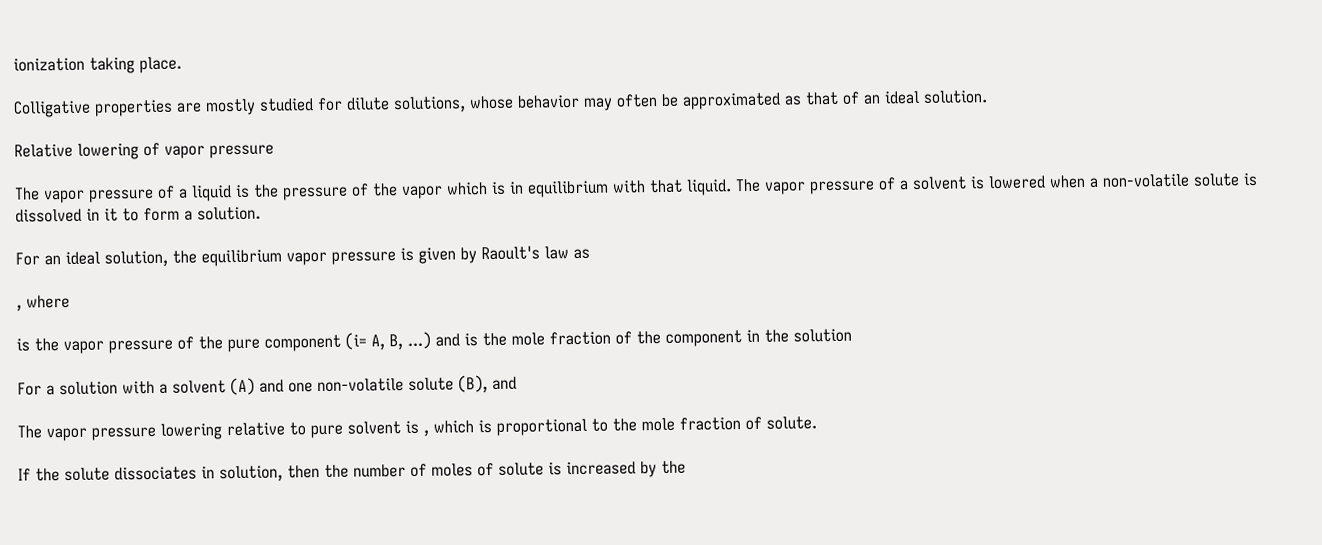ionization taking place.

Colligative properties are mostly studied for dilute solutions, whose behavior may often be approximated as that of an ideal solution.

Relative lowering of vapor pressure

The vapor pressure of a liquid is the pressure of the vapor which is in equilibrium with that liquid. The vapor pressure of a solvent is lowered when a non-volatile solute is dissolved in it to form a solution.

For an ideal solution, the equilibrium vapor pressure is given by Raoult's law as

, where

is the vapor pressure of the pure component (i= A, B, ...) and is the mole fraction of the component in the solution

For a solution with a solvent (A) and one non-volatile solute (B), and

The vapor pressure lowering relative to pure solvent is , which is proportional to the mole fraction of solute.

If the solute dissociates in solution, then the number of moles of solute is increased by the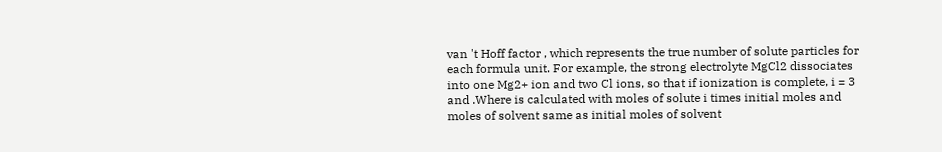van 't Hoff factor , which represents the true number of solute particles for each formula unit. For example, the strong electrolyte MgCl2 dissociates into one Mg2+ ion and two Cl ions, so that if ionization is complete, i = 3 and .Where is calculated with moles of solute i times initial moles and moles of solvent same as initial moles of solvent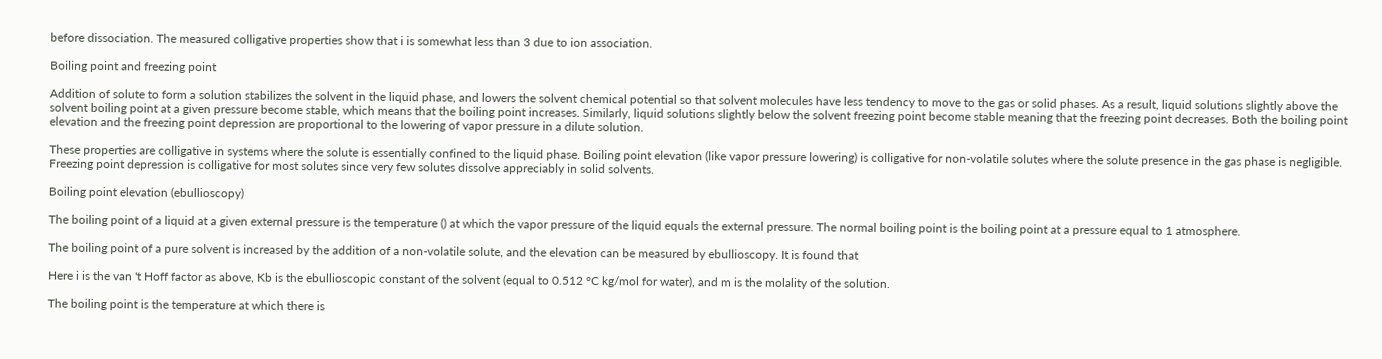before dissociation. The measured colligative properties show that i is somewhat less than 3 due to ion association.

Boiling point and freezing point

Addition of solute to form a solution stabilizes the solvent in the liquid phase, and lowers the solvent chemical potential so that solvent molecules have less tendency to move to the gas or solid phases. As a result, liquid solutions slightly above the solvent boiling point at a given pressure become stable, which means that the boiling point increases. Similarly, liquid solutions slightly below the solvent freezing point become stable meaning that the freezing point decreases. Both the boiling point elevation and the freezing point depression are proportional to the lowering of vapor pressure in a dilute solution.

These properties are colligative in systems where the solute is essentially confined to the liquid phase. Boiling point elevation (like vapor pressure lowering) is colligative for non-volatile solutes where the solute presence in the gas phase is negligible. Freezing point depression is colligative for most solutes since very few solutes dissolve appreciably in solid solvents.

Boiling point elevation (ebullioscopy)

The boiling point of a liquid at a given external pressure is the temperature () at which the vapor pressure of the liquid equals the external pressure. The normal boiling point is the boiling point at a pressure equal to 1 atmosphere.

The boiling point of a pure solvent is increased by the addition of a non-volatile solute, and the elevation can be measured by ebullioscopy. It is found that

Here i is the van 't Hoff factor as above, Kb is the ebullioscopic constant of the solvent (equal to 0.512 °C kg/mol for water), and m is the molality of the solution.

The boiling point is the temperature at which there is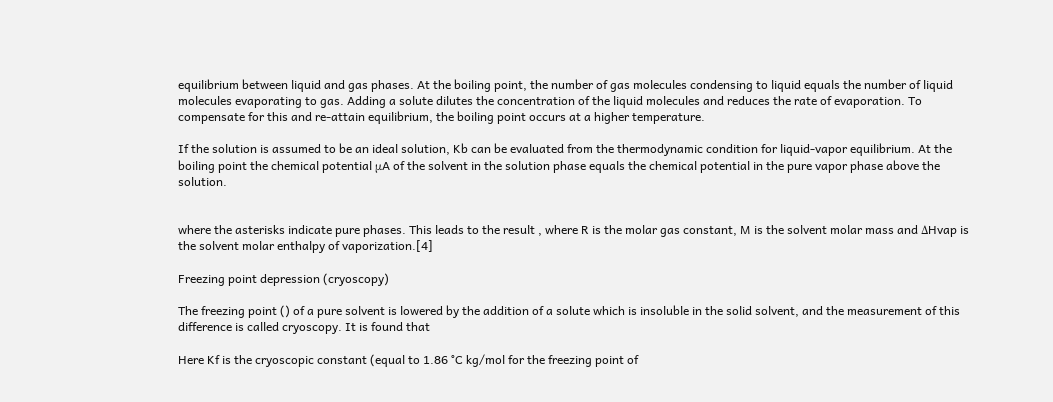equilibrium between liquid and gas phases. At the boiling point, the number of gas molecules condensing to liquid equals the number of liquid molecules evaporating to gas. Adding a solute dilutes the concentration of the liquid molecules and reduces the rate of evaporation. To compensate for this and re-attain equilibrium, the boiling point occurs at a higher temperature.

If the solution is assumed to be an ideal solution, Kb can be evaluated from the thermodynamic condition for liquid-vapor equilibrium. At the boiling point the chemical potential μA of the solvent in the solution phase equals the chemical potential in the pure vapor phase above the solution.


where the asterisks indicate pure phases. This leads to the result , where R is the molar gas constant, M is the solvent molar mass and ΔHvap is the solvent molar enthalpy of vaporization.[4]

Freezing point depression (cryoscopy)

The freezing point () of a pure solvent is lowered by the addition of a solute which is insoluble in the solid solvent, and the measurement of this difference is called cryoscopy. It is found that

Here Kf is the cryoscopic constant (equal to 1.86 °C kg/mol for the freezing point of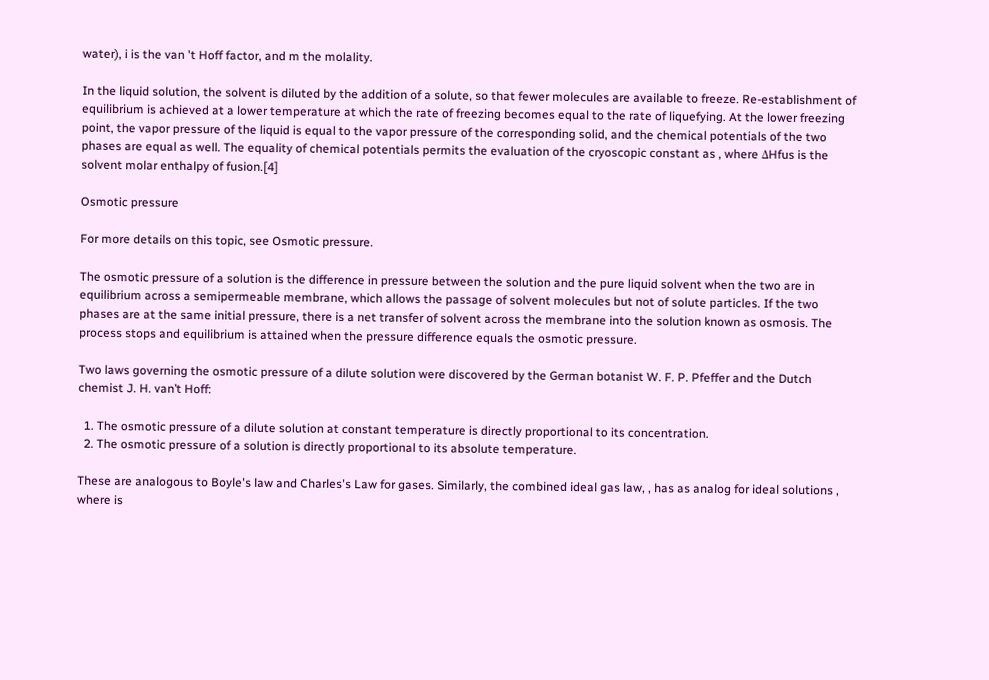water), i is the van 't Hoff factor, and m the molality.

In the liquid solution, the solvent is diluted by the addition of a solute, so that fewer molecules are available to freeze. Re-establishment of equilibrium is achieved at a lower temperature at which the rate of freezing becomes equal to the rate of liquefying. At the lower freezing point, the vapor pressure of the liquid is equal to the vapor pressure of the corresponding solid, and the chemical potentials of the two phases are equal as well. The equality of chemical potentials permits the evaluation of the cryoscopic constant as , where ΔHfus is the solvent molar enthalpy of fusion.[4]

Osmotic pressure

For more details on this topic, see Osmotic pressure.

The osmotic pressure of a solution is the difference in pressure between the solution and the pure liquid solvent when the two are in equilibrium across a semipermeable membrane, which allows the passage of solvent molecules but not of solute particles. If the two phases are at the same initial pressure, there is a net transfer of solvent across the membrane into the solution known as osmosis. The process stops and equilibrium is attained when the pressure difference equals the osmotic pressure.

Two laws governing the osmotic pressure of a dilute solution were discovered by the German botanist W. F. P. Pfeffer and the Dutch chemist J. H. van’t Hoff:

  1. The osmotic pressure of a dilute solution at constant temperature is directly proportional to its concentration.
  2. The osmotic pressure of a solution is directly proportional to its absolute temperature.

These are analogous to Boyle's law and Charles's Law for gases. Similarly, the combined ideal gas law, , has as analog for ideal solutions , where is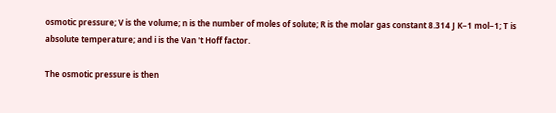osmotic pressure; V is the volume; n is the number of moles of solute; R is the molar gas constant 8.314 J K−1 mol−1; T is absolute temperature; and i is the Van 't Hoff factor.

The osmotic pressure is then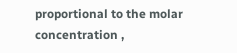proportional to the molar concentration ,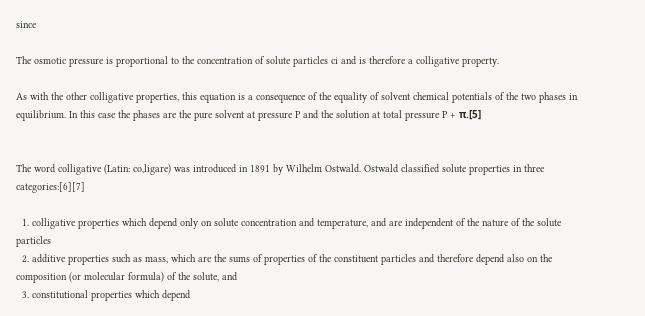since

The osmotic pressure is proportional to the concentration of solute particles ci and is therefore a colligative property.

As with the other colligative properties, this equation is a consequence of the equality of solvent chemical potentials of the two phases in equilibrium. In this case the phases are the pure solvent at pressure P and the solution at total pressure P + π.[5]


The word colligative (Latin: co,ligare) was introduced in 1891 by Wilhelm Ostwald. Ostwald classified solute properties in three categories:[6][7]

  1. colligative properties which depend only on solute concentration and temperature, and are independent of the nature of the solute particles
  2. additive properties such as mass, which are the sums of properties of the constituent particles and therefore depend also on the composition (or molecular formula) of the solute, and
  3. constitutional properties which depend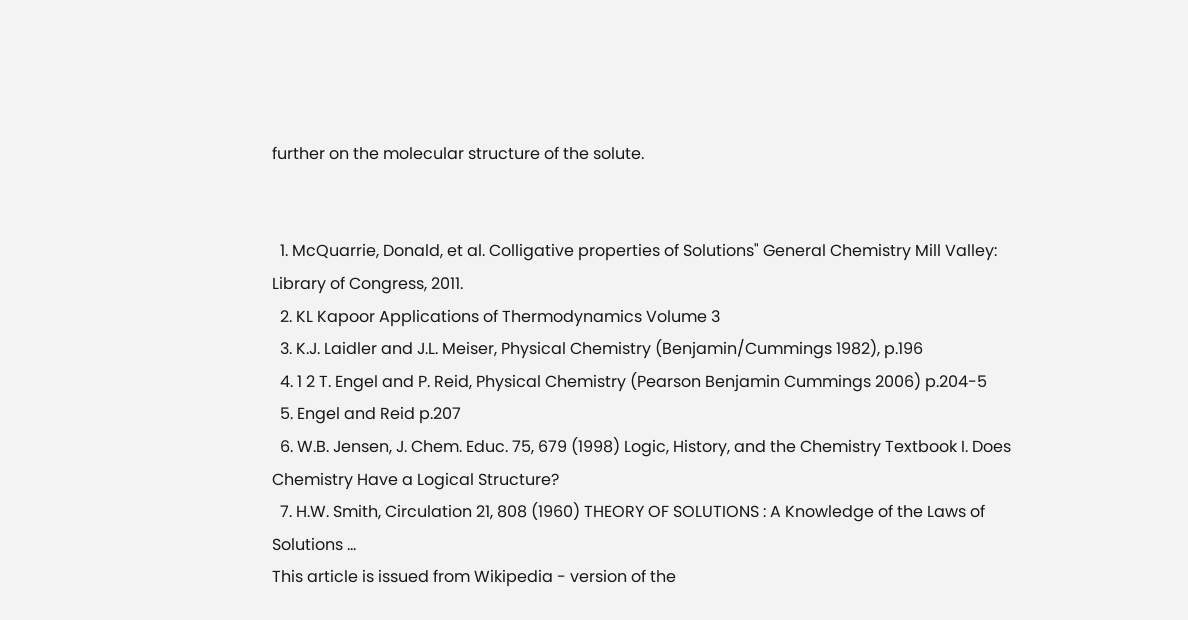further on the molecular structure of the solute.


  1. McQuarrie, Donald, et al. Colligative properties of Solutions" General Chemistry Mill Valley: Library of Congress, 2011.
  2. KL Kapoor Applications of Thermodynamics Volume 3
  3. K.J. Laidler and J.L. Meiser, Physical Chemistry (Benjamin/Cummings 1982), p.196
  4. 1 2 T. Engel and P. Reid, Physical Chemistry (Pearson Benjamin Cummings 2006) p.204-5
  5. Engel and Reid p.207
  6. W.B. Jensen, J. Chem. Educ. 75, 679 (1998) Logic, History, and the Chemistry Textbook I. Does Chemistry Have a Logical Structure?
  7. H.W. Smith, Circulation 21, 808 (1960) THEORY OF SOLUTIONS : A Knowledge of the Laws of Solutions ...
This article is issued from Wikipedia - version of the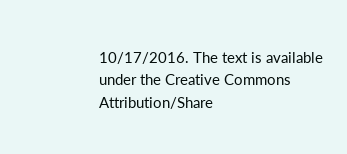10/17/2016. The text is available under the Creative Commons Attribution/Share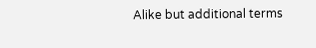Alike but additional terms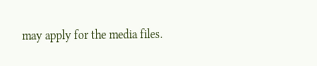may apply for the media files.